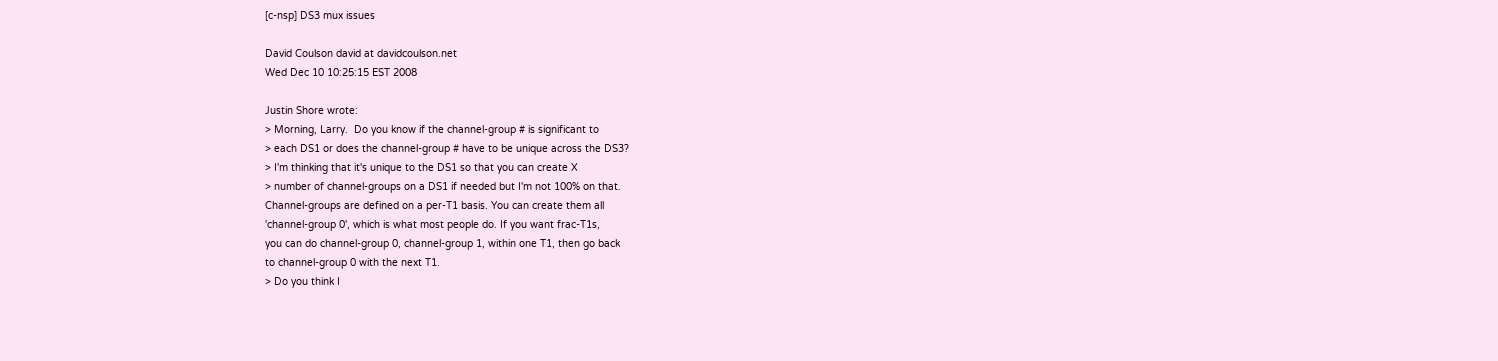[c-nsp] DS3 mux issues

David Coulson david at davidcoulson.net
Wed Dec 10 10:25:15 EST 2008

Justin Shore wrote:
> Morning, Larry.  Do you know if the channel-group # is significant to
> each DS1 or does the channel-group # have to be unique across the DS3?
> I'm thinking that it's unique to the DS1 so that you can create X
> number of channel-groups on a DS1 if needed but I'm not 100% on that.
Channel-groups are defined on a per-T1 basis. You can create them all
'channel-group 0', which is what most people do. If you want frac-T1s,
you can do channel-group 0, channel-group 1, within one T1, then go back
to channel-group 0 with the next T1.
> Do you think I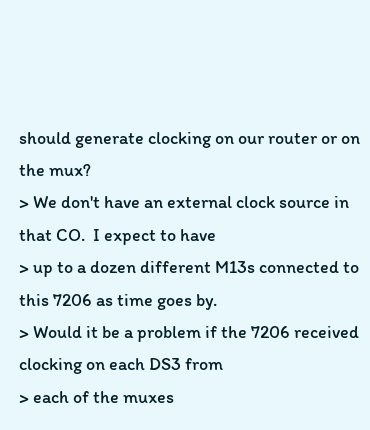should generate clocking on our router or on the mux?
> We don't have an external clock source in that CO.  I expect to have
> up to a dozen different M13s connected to this 7206 as time goes by.
> Would it be a problem if the 7206 received clocking on each DS3 from
> each of the muxes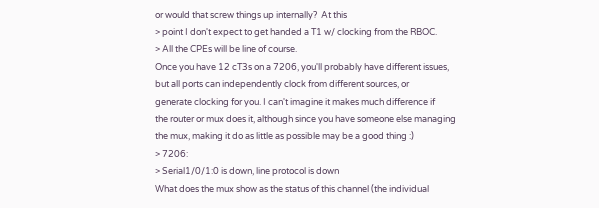or would that screw things up internally?  At this
> point I don't expect to get handed a T1 w/ clocking from the RBOC.
> All the CPEs will be line of course.
Once you have 12 cT3s on a 7206, you'll probably have different issues,
but all ports can independently clock from different sources, or
generate clocking for you. I can't imagine it makes much difference if
the router or mux does it, although since you have someone else managing
the mux, making it do as little as possible may be a good thing :)
> 7206:
> Serial1/0/1:0 is down, line protocol is down
What does the mux show as the status of this channel (the individual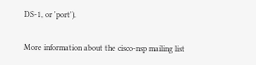DS-1, or 'port').

More information about the cisco-nsp mailing list